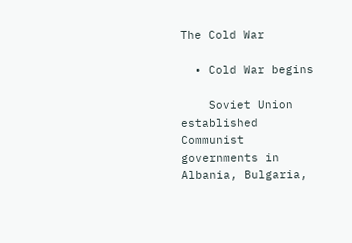The Cold War

  • Cold War begins

    Soviet Union established Communist governments in Albania, Bulgaria,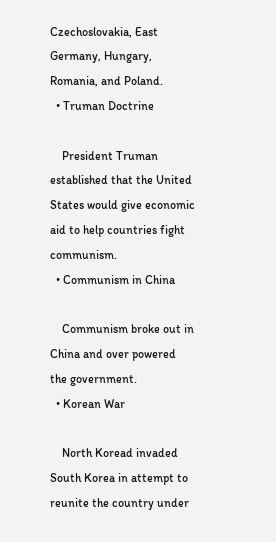Czechoslovakia, East Germany, Hungary, Romania, and Poland.
  • Truman Doctrine

    President Truman established that the United States would give economic aid to help countries fight communism.
  • Communism in China

    Communism broke out in China and over powered the government.
  • Korean War

    North Koread invaded South Korea in attempt to reunite the country under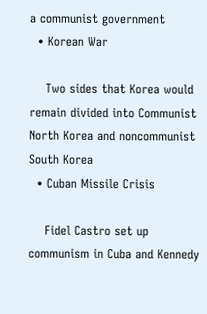a communist government
  • Korean War

    Two sides that Korea would remain divided into Communist North Korea and noncommunist South Korea
  • Cuban Missile Crisis

    Fidel Castro set up communism in Cuba and Kennedy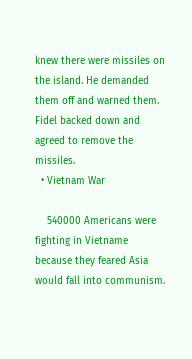knew there were missiles on the island. He demanded them off and warned them. Fidel backed down and agreed to remove the missiles.
  • Vietnam War

    540000 Americans were fighting in Vietname because they feared Asia would fall into communism.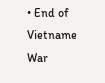• End of Vietname War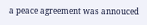a peace agreement was annouced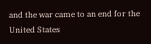and the war came to an end for the United States